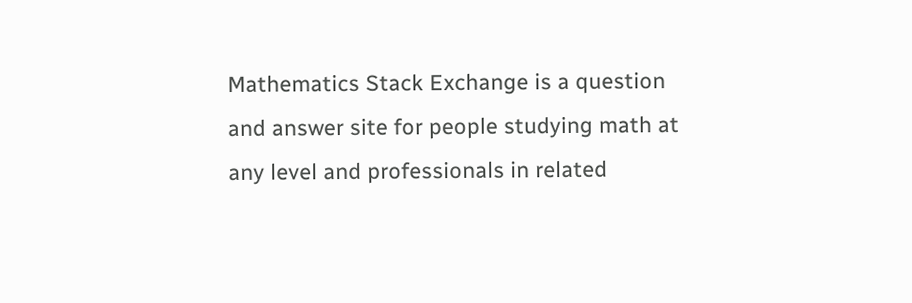Mathematics Stack Exchange is a question and answer site for people studying math at any level and professionals in related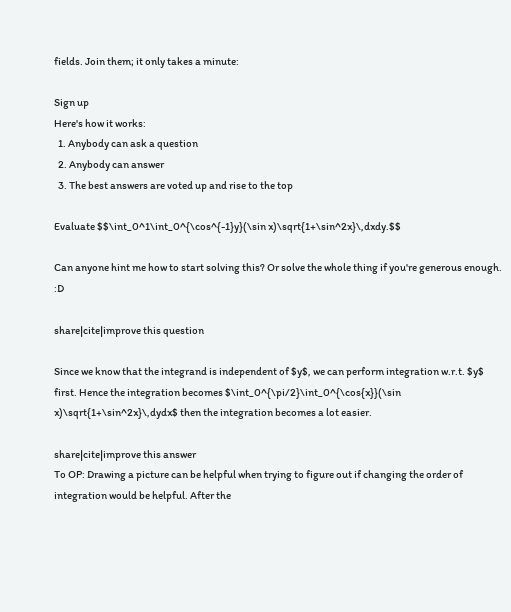fields. Join them; it only takes a minute:

Sign up
Here's how it works:
  1. Anybody can ask a question
  2. Anybody can answer
  3. The best answers are voted up and rise to the top

Evaluate $$\int_0^1\int_0^{\cos^{-1}y}(\sin x)\sqrt{1+\sin^2x}\,dxdy.$$

Can anyone hint me how to start solving this? Or solve the whole thing if you're generous enough. :D

share|cite|improve this question

Since we know that the integrand is independent of $y$, we can perform integration w.r.t. $y$ first. Hence the integration becomes $\int_0^{\pi/2}\int_0^{\cos{x}}(\sin x)\sqrt{1+\sin^2x}\,dydx$ then the integration becomes a lot easier.

share|cite|improve this answer
To OP: Drawing a picture can be helpful when trying to figure out if changing the order of integration would be helpful. After the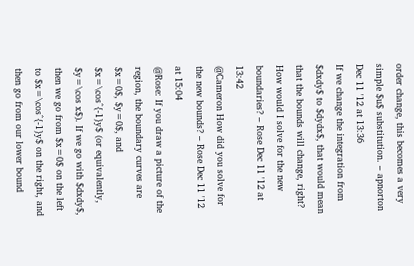order change, this becomes a very simple $u$ substitution. – apnorton Dec 11 '12 at 13:36
If we change the integration from $dxdy$ to $dydx$, that would mean that the bounds will change, right? How would I solve for the new boundaries? – Rose Dec 11 '12 at 13:42
@Cameron How did you solve for the new bounds? – Rose Dec 11 '12 at 15:04
@Rose: If you draw a picture of the region, the boundary curves are $x=0$, $y=0$, and $x=\cos^{-1}y$ (or equivalently, $y=\cos x$). If we go with $dxdy$, then we go from $x=0$ on the left to $x=\cos^{-1}y$ on the right, and then go from our lower bound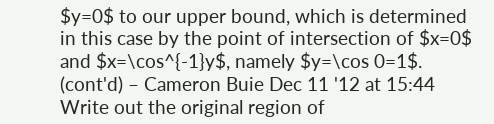$y=0$ to our upper bound, which is determined in this case by the point of intersection of $x=0$ and $x=\cos^{-1}y$, namely $y=\cos 0=1$. (cont'd) – Cameron Buie Dec 11 '12 at 15:44
Write out the original region of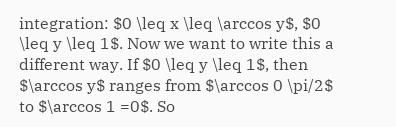integration: $0 \leq x \leq \arccos y$, $0 \leq y \leq 1$. Now we want to write this a different way. If $0 \leq y \leq 1$, then $\arccos y$ ranges from $\arccos 0 \pi/2$ to $\arccos 1 =0$. So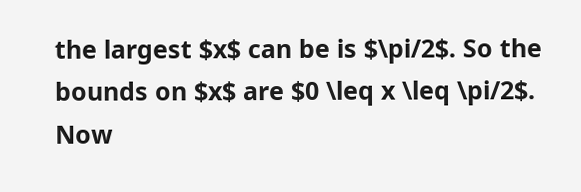the largest $x$ can be is $\pi/2$. So the bounds on $x$ are $0 \leq x \leq \pi/2$. Now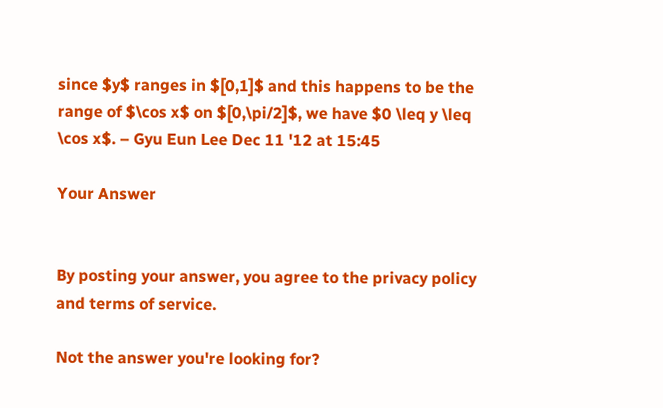since $y$ ranges in $[0,1]$ and this happens to be the range of $\cos x$ on $[0,\pi/2]$, we have $0 \leq y \leq \cos x$. – Gyu Eun Lee Dec 11 '12 at 15:45

Your Answer


By posting your answer, you agree to the privacy policy and terms of service.

Not the answer you're looking for?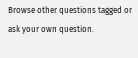Browse other questions tagged or ask your own question.